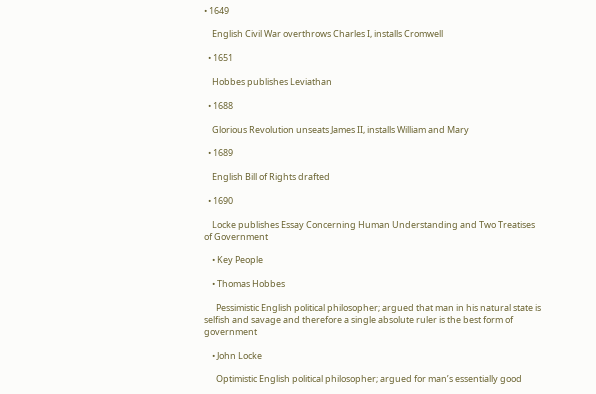• 1649

    English Civil War overthrows Charles I, installs Cromwell

  • 1651

    Hobbes publishes Leviathan

  • 1688

    Glorious Revolution unseats James II, installs William and Mary

  • 1689

    English Bill of Rights drafted

  • 1690

    Locke publishes Essay Concerning Human Understanding and Two Treatises of Government

    • Key People

    • Thomas Hobbes

      Pessimistic English political philosopher; argued that man in his natural state is selfish and savage and therefore a single absolute ruler is the best form of government

    • John Locke

      Optimistic English political philosopher; argued for man’s essentially good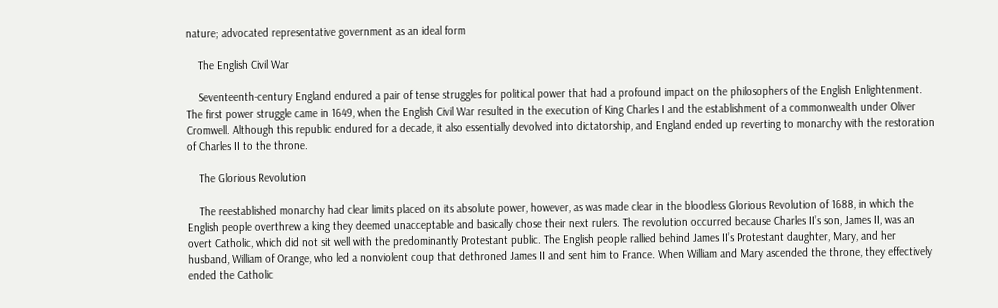nature; advocated representative government as an ideal form

    The English Civil War

    Seventeenth-century England endured a pair of tense struggles for political power that had a profound impact on the philosophers of the English Enlightenment. The first power struggle came in 1649, when the English Civil War resulted in the execution of King Charles I and the establishment of a commonwealth under Oliver Cromwell. Although this republic endured for a decade, it also essentially devolved into dictatorship, and England ended up reverting to monarchy with the restoration of Charles II to the throne.

    The Glorious Revolution

    The reestablished monarchy had clear limits placed on its absolute power, however, as was made clear in the bloodless Glorious Revolution of 1688, in which the English people overthrew a king they deemed unacceptable and basically chose their next rulers. The revolution occurred because Charles II’s son, James II, was an overt Catholic, which did not sit well with the predominantly Protestant public. The English people rallied behind James II’s Protestant daughter, Mary, and her husband, William of Orange, who led a nonviolent coup that dethroned James II and sent him to France. When William and Mary ascended the throne, they effectively ended the Catholic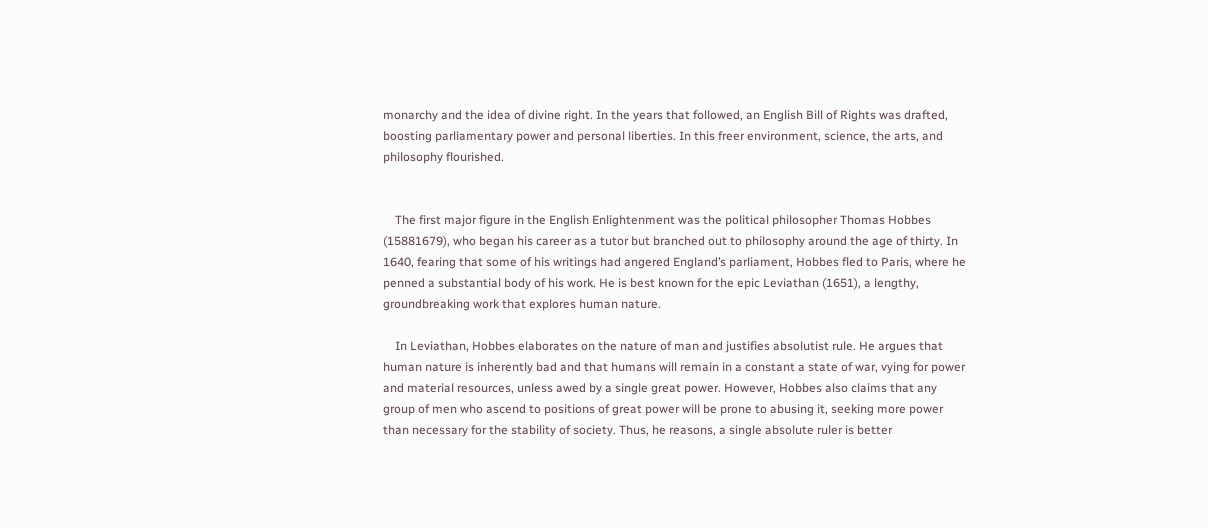monarchy and the idea of divine right. In the years that followed, an English Bill of Rights was drafted, boosting parliamentary power and personal liberties. In this freer environment, science, the arts, and philosophy flourished.


    The first major figure in the English Enlightenment was the political philosopher Thomas Hobbes (15881679), who began his career as a tutor but branched out to philosophy around the age of thirty. In 1640, fearing that some of his writings had angered England’s parliament, Hobbes fled to Paris, where he penned a substantial body of his work. He is best known for the epic Leviathan (1651), a lengthy, groundbreaking work that explores human nature.

    In Leviathan, Hobbes elaborates on the nature of man and justifies absolutist rule. He argues that human nature is inherently bad and that humans will remain in a constant a state of war, vying for power and material resources, unless awed by a single great power. However, Hobbes also claims that any group of men who ascend to positions of great power will be prone to abusing it, seeking more power than necessary for the stability of society. Thus, he reasons, a single absolute ruler is better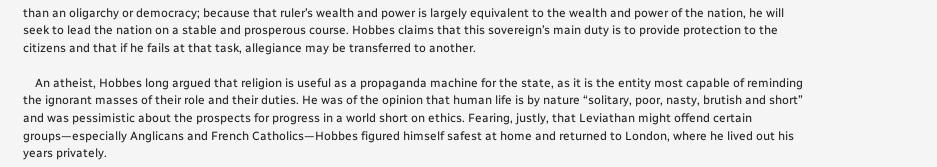than an oligarchy or democracy; because that ruler’s wealth and power is largely equivalent to the wealth and power of the nation, he will seek to lead the nation on a stable and prosperous course. Hobbes claims that this sovereign’s main duty is to provide protection to the citizens and that if he fails at that task, allegiance may be transferred to another.

    An atheist, Hobbes long argued that religion is useful as a propaganda machine for the state, as it is the entity most capable of reminding the ignorant masses of their role and their duties. He was of the opinion that human life is by nature “solitary, poor, nasty, brutish and short” and was pessimistic about the prospects for progress in a world short on ethics. Fearing, justly, that Leviathan might offend certain groups—especially Anglicans and French Catholics—Hobbes figured himself safest at home and returned to London, where he lived out his years privately.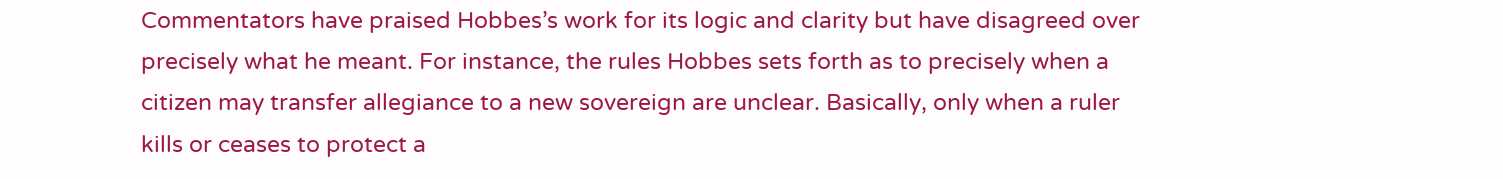Commentators have praised Hobbes’s work for its logic and clarity but have disagreed over precisely what he meant. For instance, the rules Hobbes sets forth as to precisely when a citizen may transfer allegiance to a new sovereign are unclear. Basically, only when a ruler kills or ceases to protect a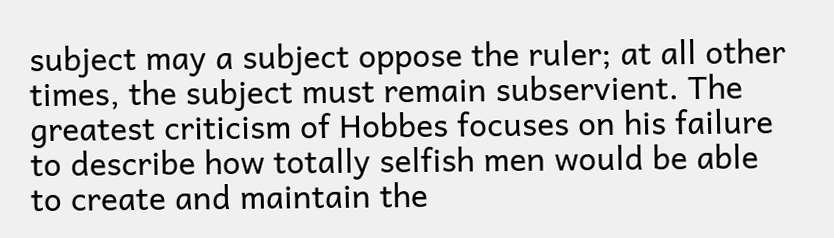subject may a subject oppose the ruler; at all other times, the subject must remain subservient. The greatest criticism of Hobbes focuses on his failure to describe how totally selfish men would be able to create and maintain the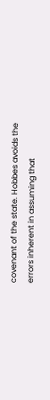covenant of the state. Hobbes avoids the errors inherent in assuming that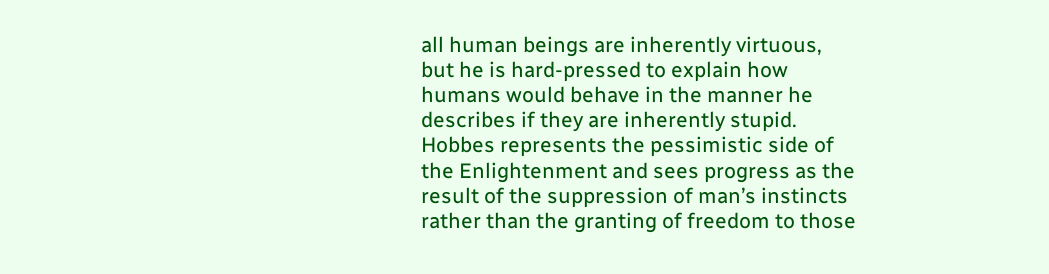all human beings are inherently virtuous, but he is hard-pressed to explain how humans would behave in the manner he describes if they are inherently stupid. Hobbes represents the pessimistic side of the Enlightenment and sees progress as the result of the suppression of man’s instincts rather than the granting of freedom to those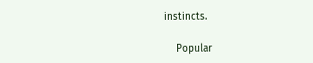instincts.

    Popular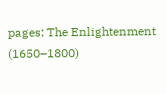pages: The Enlightenment (1650–1800)